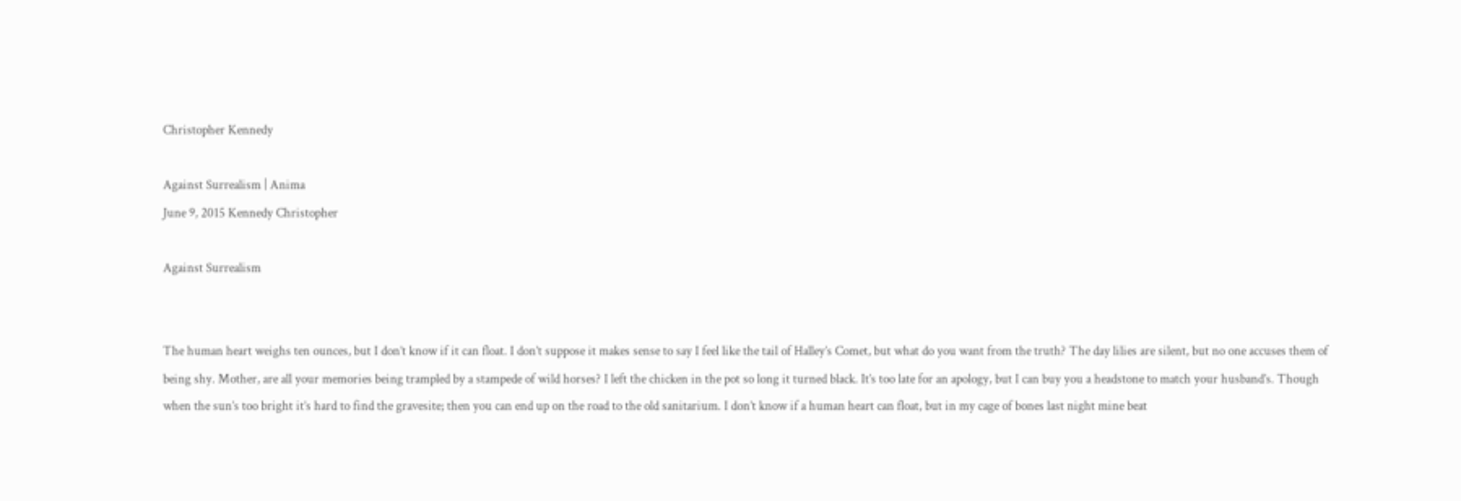Christopher Kennedy

Against Surrealism | Anima
June 9, 2015 Kennedy Christopher

Against Surrealism


The human heart weighs ten ounces, but I don’t know if it can float. I don’t suppose it makes sense to say I feel like the tail of Halley’s Comet, but what do you want from the truth? The day lilies are silent, but no one accuses them of being shy. Mother, are all your memories being trampled by a stampede of wild horses? I left the chicken in the pot so long it turned black. It’s too late for an apology, but I can buy you a headstone to match your husband’s. Though when the sun’s too bright it’s hard to find the gravesite; then you can end up on the road to the old sanitarium. I don’t know if a human heart can float, but in my cage of bones last night mine beat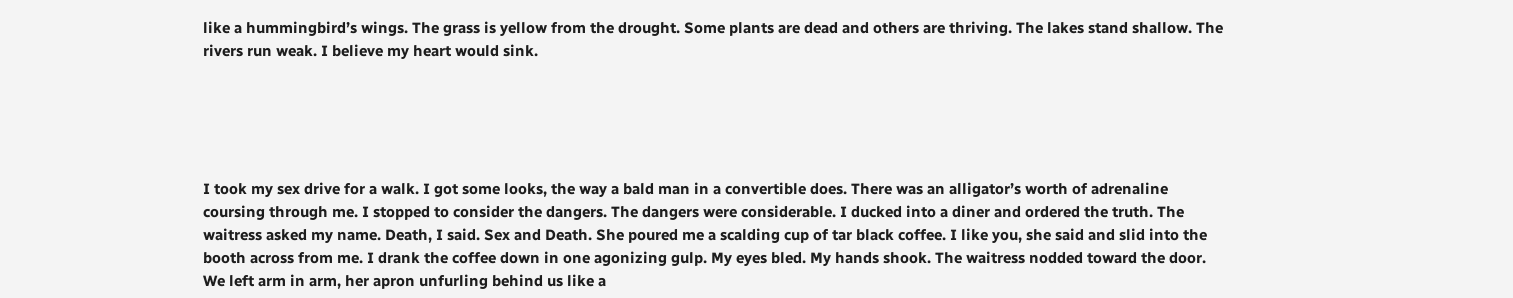like a hummingbird’s wings. The grass is yellow from the drought. Some plants are dead and others are thriving. The lakes stand shallow. The rivers run weak. I believe my heart would sink.





I took my sex drive for a walk. I got some looks, the way a bald man in a convertible does. There was an alligator’s worth of adrenaline coursing through me. I stopped to consider the dangers. The dangers were considerable. I ducked into a diner and ordered the truth. The waitress asked my name. Death, I said. Sex and Death. She poured me a scalding cup of tar black coffee. I like you, she said and slid into the booth across from me. I drank the coffee down in one agonizing gulp. My eyes bled. My hands shook. The waitress nodded toward the door. We left arm in arm, her apron unfurling behind us like a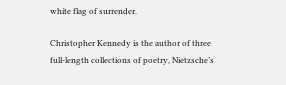white flag of surrender.

Christopher Kennedy is the author of three full-length collections of poetry, Nietzsche’s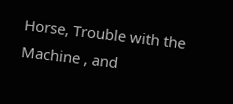Horse, Trouble with the Machine , and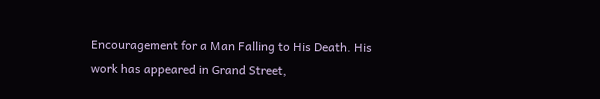Encouragement for a Man Falling to His Death. His work has appeared in Grand Street,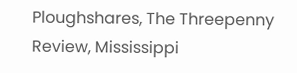Ploughshares, The Threepenny Review, Mississippi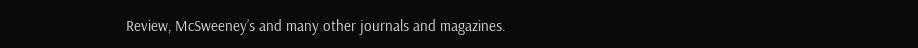Review, McSweeney’s and many other journals and magazines.